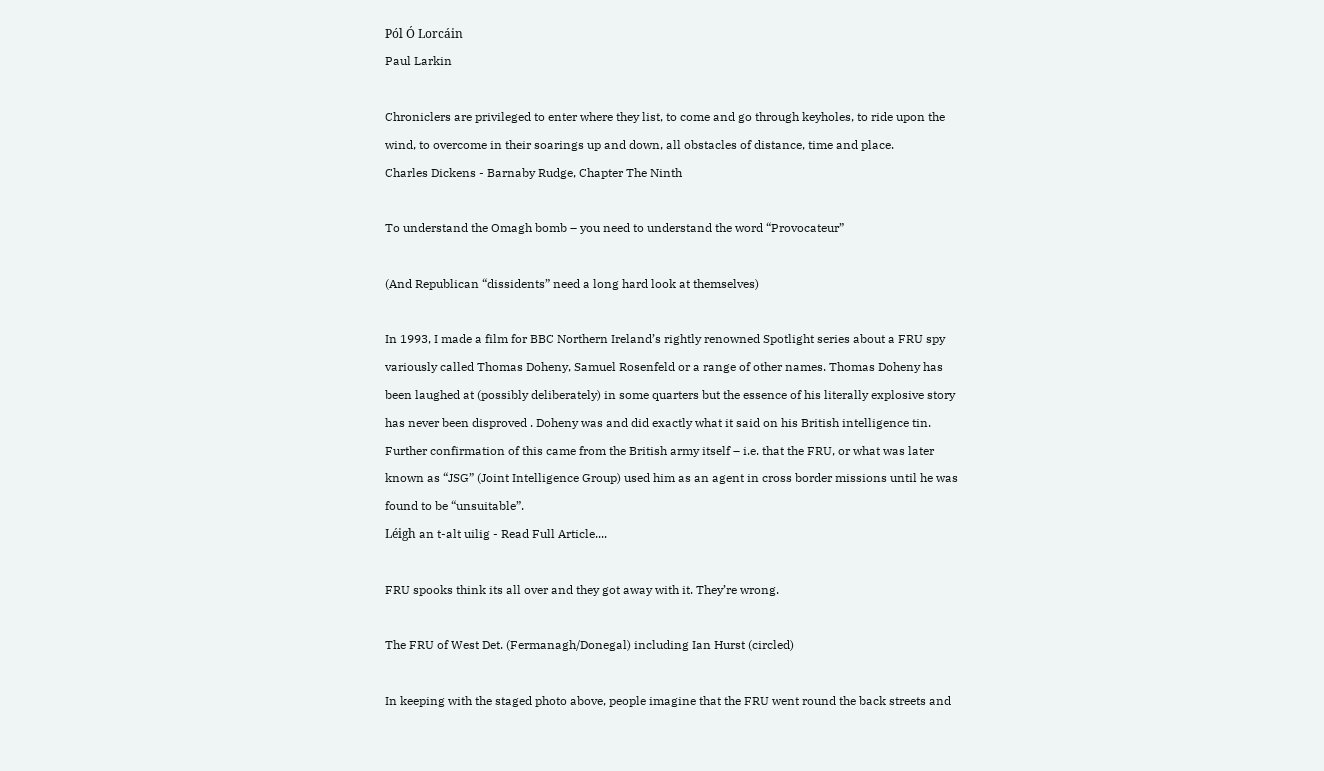Pól Ó Lorcáin
Paul Larkin

Chroniclers are privileged to enter where they list, to come and go through keyholes, to ride upon the wind, to overcome in their soarings up and down, all obstacles of distance, time and place.
Charles Dickens - Barnaby Rudge, Chapter The Ninth

To understand the Omagh bomb – you need to understand the word “Provocateur”

(And Republican “dissidents” need a long hard look at themselves)

In 1993, I made a film for BBC Northern Ireland’s rightly renowned Spotlight series about a FRU spy variously called Thomas Doheny, Samuel Rosenfeld or a range of other names. Thomas Doheny has been laughed at (possibly deliberately) in some quarters but the essence of his literally explosive story has never been disproved . Doheny was and did exactly what it said on his British intelligence tin. Further confirmation of this came from the British army itself – i.e. that the FRU, or what was later known as “JSG” (Joint Intelligence Group) used him as an agent in cross border missions until he was found to be “unsuitable”.
Léigh an t-alt uilig - Read Full Article....

FRU spooks think its all over and they got away with it. They’re wrong.

The FRU of West Det. (Fermanagh/Donegal) including Ian Hurst (circled)

In keeping with the staged photo above, people imagine that the FRU went round the back streets and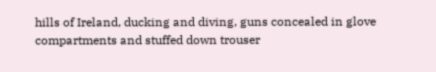hills of Ireland, ducking and diving, guns concealed in glove compartments and stuffed down trouser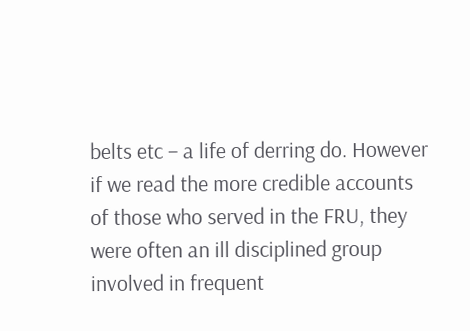belts etc – a life of derring do. However if we read the more credible accounts of those who served in the FRU, they were often an ill disciplined group involved in frequent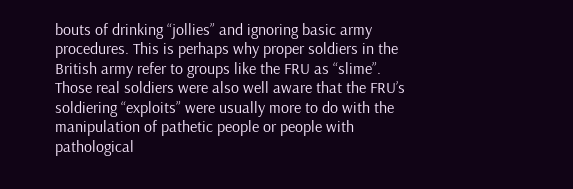bouts of drinking “jollies” and ignoring basic army procedures. This is perhaps why proper soldiers in the British army refer to groups like the FRU as “slime”. Those real soldiers were also well aware that the FRU’s soldiering “exploits” were usually more to do with the manipulation of pathetic people or people with pathological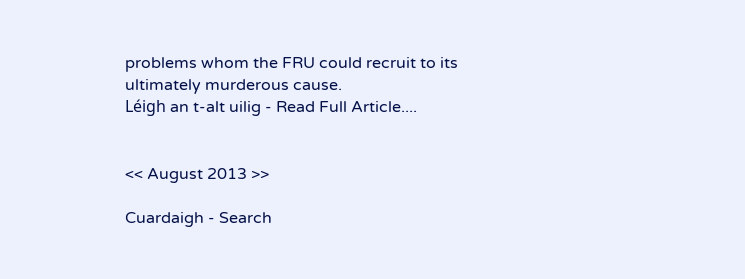problems whom the FRU could recruit to its ultimately murderous cause.
Léigh an t-alt uilig - Read Full Article....


<< August 2013 >>

Cuardaigh - Search